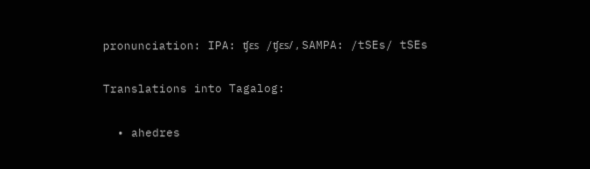pronunciation: IPA: ʧɛs /ʧɛs/ , SAMPA: /tSEs/ tSEs

Translations into Tagalog:

  • ahedres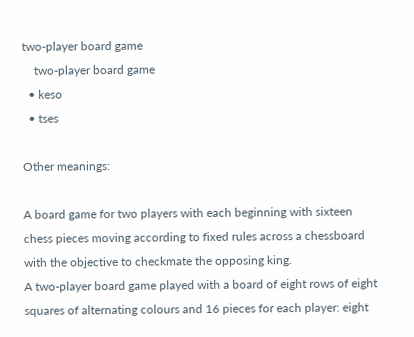two-player board game
    two-player board game
  • keso
  • tses

Other meanings:

A board game for two players with each beginning with sixteen chess pieces moving according to fixed rules across a chessboard with the objective to checkmate the opposing king.
A two-player board game played with a board of eight rows of eight squares of alternating colours and 16 pieces for each player: eight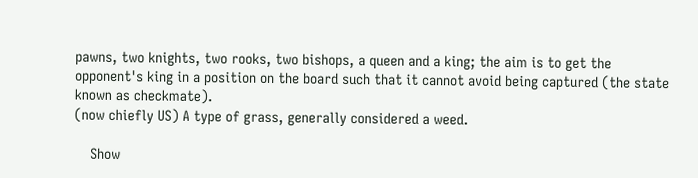pawns, two knights, two rooks, two bishops, a queen and a king; the aim is to get the opponent's king in a position on the board such that it cannot avoid being captured (the state known as checkmate).
(now chiefly US) A type of grass, generally considered a weed.

    Show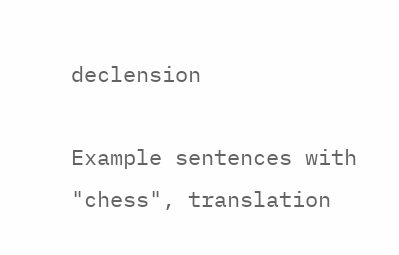declension

Example sentences with "chess", translation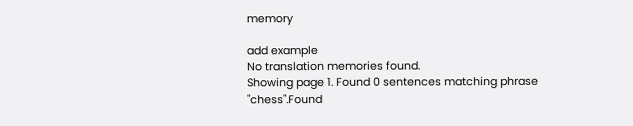memory

add example
No translation memories found.
Showing page 1. Found 0 sentences matching phrase "chess".Found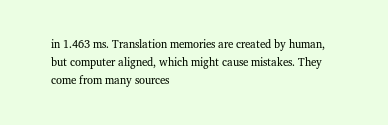in 1.463 ms. Translation memories are created by human, but computer aligned, which might cause mistakes. They come from many sources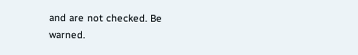and are not checked. Be warned.